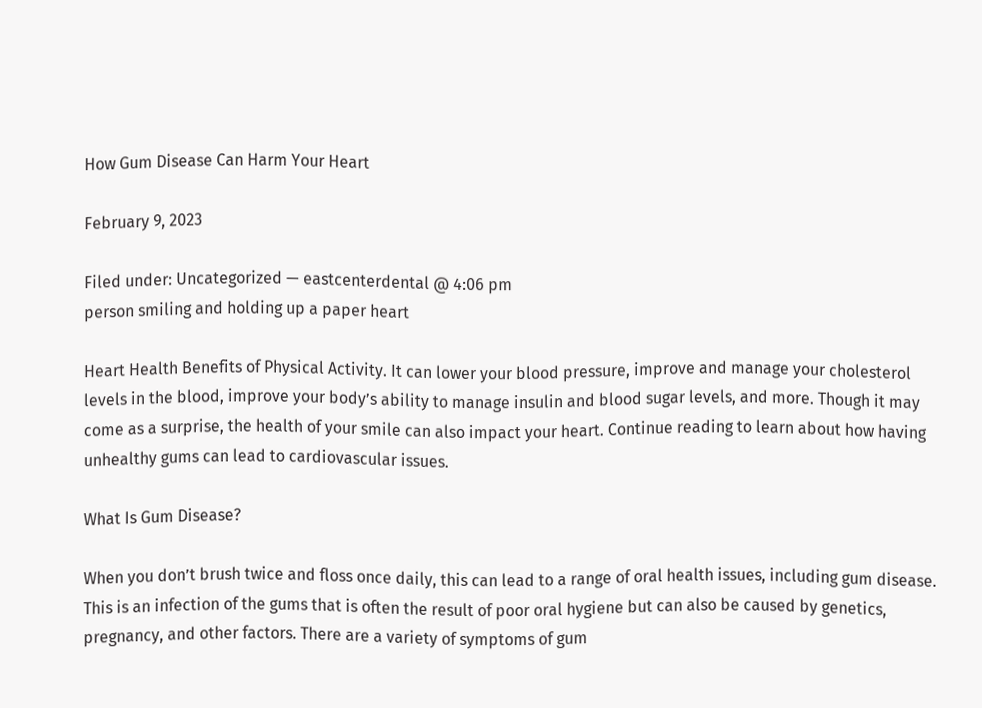How Gum Disease Can Harm Your Heart

February 9, 2023

Filed under: Uncategorized — eastcenterdental @ 4:06 pm
person smiling and holding up a paper heart

Heart Health Benefits of Physical Activity. It can lower your blood pressure, improve and manage your cholesterol levels in the blood, improve your body’s ability to manage insulin and blood sugar levels, and more. Though it may come as a surprise, the health of your smile can also impact your heart. Continue reading to learn about how having unhealthy gums can lead to cardiovascular issues.

What Is Gum Disease?

When you don’t brush twice and floss once daily, this can lead to a range of oral health issues, including gum disease. This is an infection of the gums that is often the result of poor oral hygiene but can also be caused by genetics, pregnancy, and other factors. There are a variety of symptoms of gum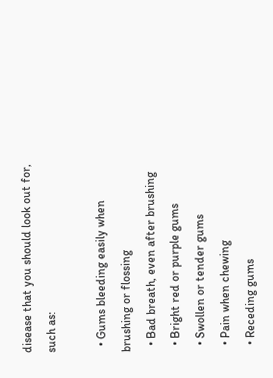disease that you should look out for, such as:

  • Gums bleeding easily when brushing or flossing
  • Bad breath, even after brushing
  • Bright red or purple gums
  • Swollen or tender gums
  • Pain when chewing
  • Receding gums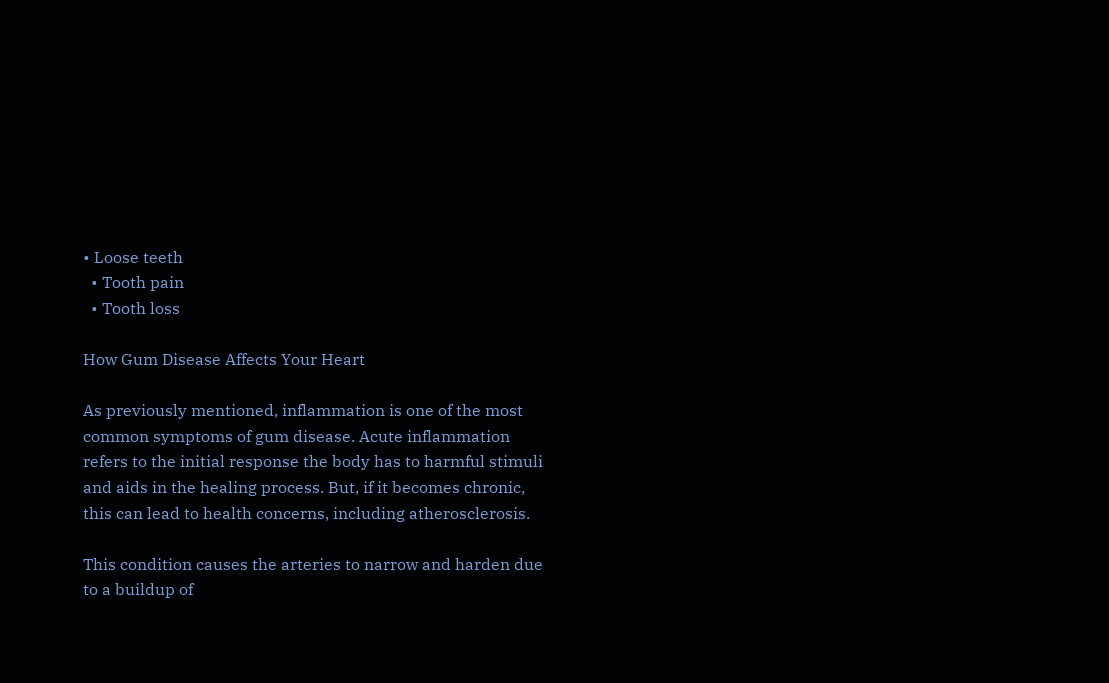• Loose teeth
  • Tooth pain
  • Tooth loss

How Gum Disease Affects Your Heart

As previously mentioned, inflammation is one of the most common symptoms of gum disease. Acute inflammation refers to the initial response the body has to harmful stimuli and aids in the healing process. But, if it becomes chronic, this can lead to health concerns, including atherosclerosis.

This condition causes the arteries to narrow and harden due to a buildup of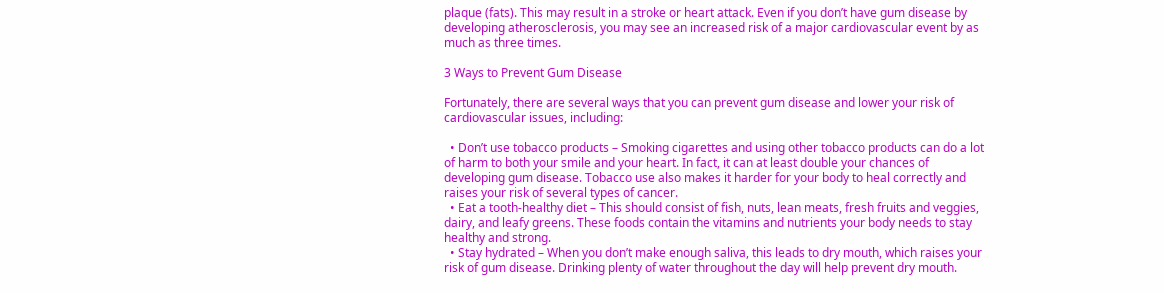plaque (fats). This may result in a stroke or heart attack. Even if you don’t have gum disease by developing atherosclerosis, you may see an increased risk of a major cardiovascular event by as much as three times.

3 Ways to Prevent Gum Disease

Fortunately, there are several ways that you can prevent gum disease and lower your risk of cardiovascular issues, including:

  • Don’t use tobacco products – Smoking cigarettes and using other tobacco products can do a lot of harm to both your smile and your heart. In fact, it can at least double your chances of developing gum disease. Tobacco use also makes it harder for your body to heal correctly and raises your risk of several types of cancer.
  • Eat a tooth-healthy diet – This should consist of fish, nuts, lean meats, fresh fruits and veggies, dairy, and leafy greens. These foods contain the vitamins and nutrients your body needs to stay healthy and strong.
  • Stay hydrated – When you don’t make enough saliva, this leads to dry mouth, which raises your risk of gum disease. Drinking plenty of water throughout the day will help prevent dry mouth.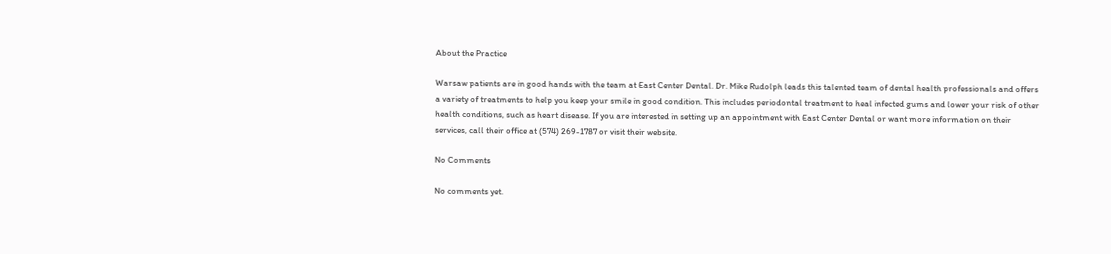About the Practice

Warsaw patients are in good hands with the team at East Center Dental. Dr. Mike Rudolph leads this talented team of dental health professionals and offers a variety of treatments to help you keep your smile in good condition. This includes periodontal treatment to heal infected gums and lower your risk of other health conditions, such as heart disease. If you are interested in setting up an appointment with East Center Dental or want more information on their services, call their office at (574) 269-1787 or visit their website.

No Comments

No comments yet.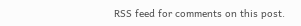RSS feed for comments on this post.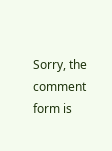Sorry, the comment form is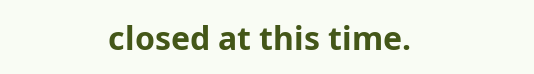closed at this time.